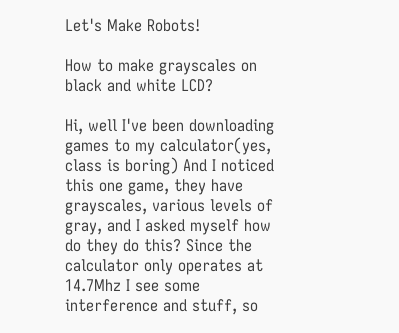Let's Make Robots!

How to make grayscales on black and white LCD?

Hi, well I've been downloading games to my calculator(yes, class is boring) And I noticed this one game, they have grayscales, various levels of gray, and I asked myself how do they do this? Since the calculator only operates at 14.7Mhz I see some interference and stuff, so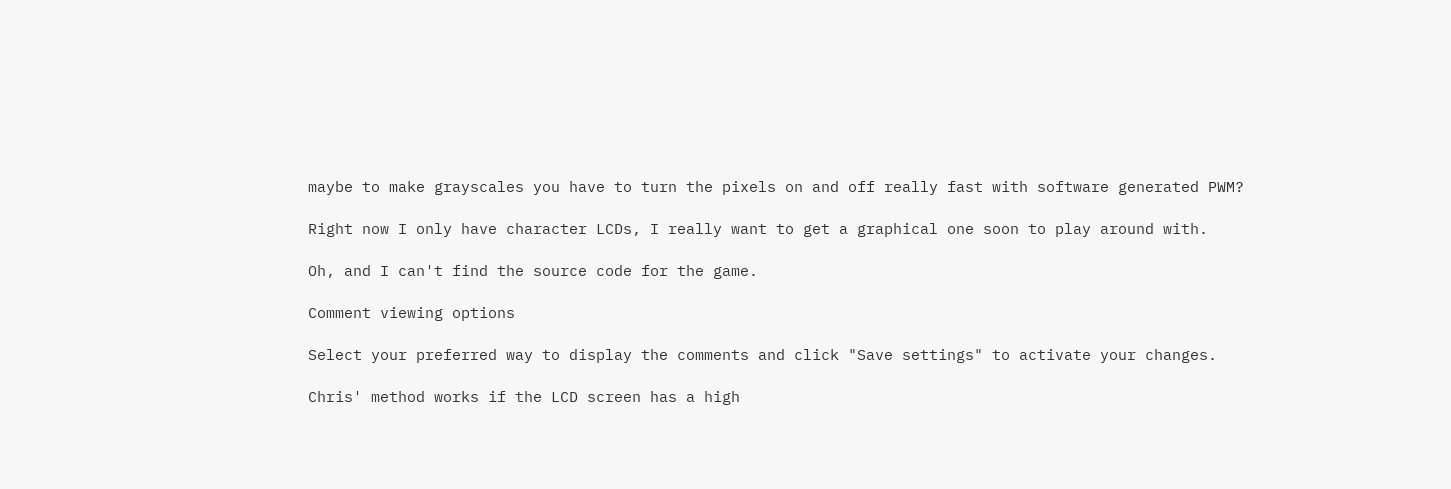maybe to make grayscales you have to turn the pixels on and off really fast with software generated PWM?

Right now I only have character LCDs, I really want to get a graphical one soon to play around with.

Oh, and I can't find the source code for the game.

Comment viewing options

Select your preferred way to display the comments and click "Save settings" to activate your changes.

Chris' method works if the LCD screen has a high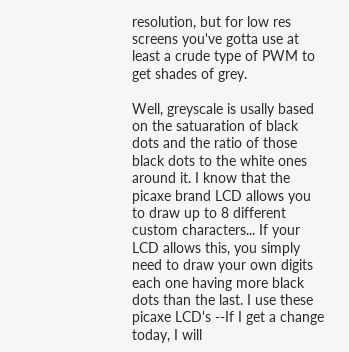resolution, but for low res screens you've gotta use at least a crude type of PWM to get shades of grey.

Well, greyscale is usally based on the satuaration of black dots and the ratio of those black dots to the white ones around it. I know that the picaxe brand LCD allows you to draw up to 8 different custom characters... If your LCD allows this, you simply need to draw your own digits each one having more black dots than the last. I use these picaxe LCD's --If I get a change today, I will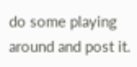do some playing around and post it.